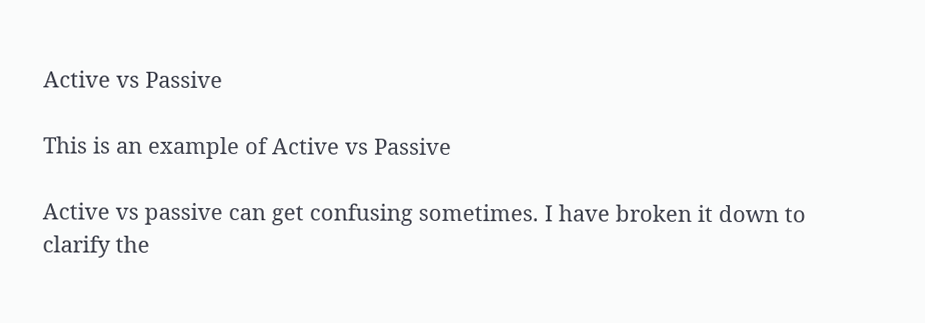Active vs Passive

This is an example of Active vs Passive

Active vs passive can get confusing sometimes. I have broken it down to clarify the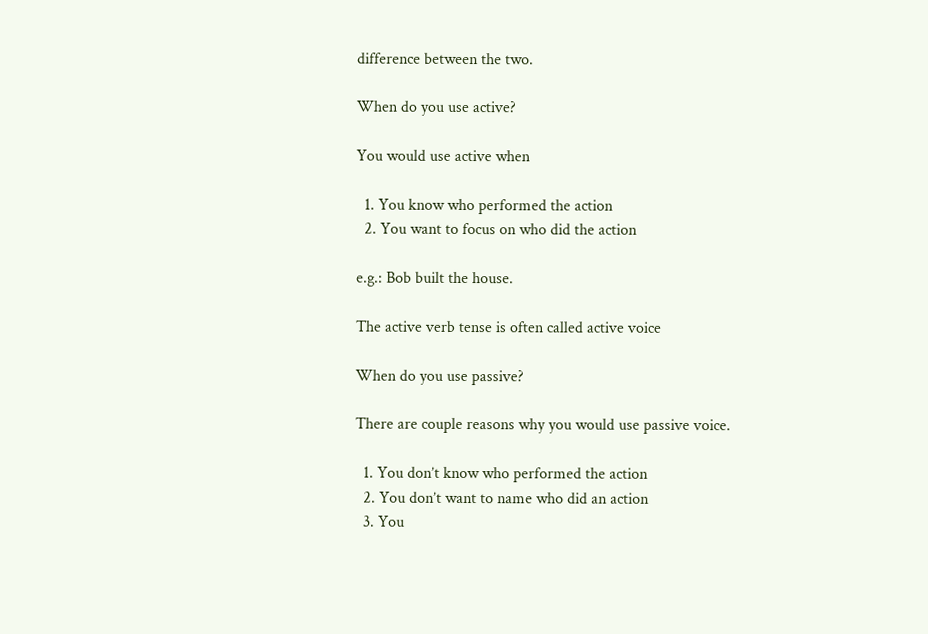difference between the two.

When do you use active?

You would use active when

  1. You know who performed the action
  2. You want to focus on who did the action

e.g.: Bob built the house.

The active verb tense is often called active voice

When do you use passive?

There are couple reasons why you would use passive voice.

  1. You don’t know who performed the action
  2. You don’t want to name who did an action
  3. You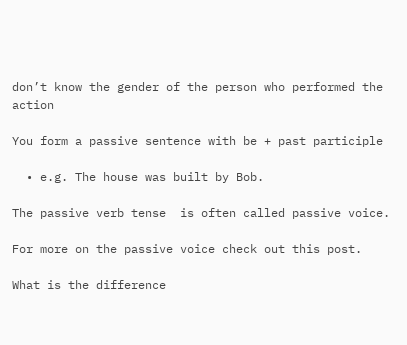don’t know the gender of the person who performed the action

You form a passive sentence with be + past participle

  • e.g. The house was built by Bob.

The passive verb tense  is often called passive voice.

For more on the passive voice check out this post.

What is the difference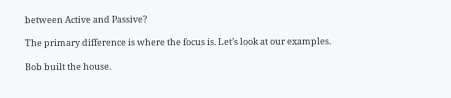between Active and Passive?

The primary difference is where the focus is. Let’s look at our examples.

Bob built the house.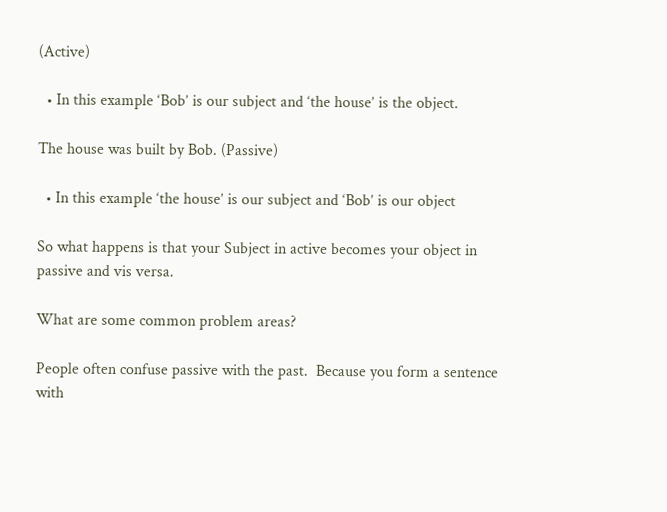(Active)

  • In this example ‘Bob’ is our subject and ‘the house’ is the object.

The house was built by Bob. (Passive)

  • In this example ‘the house’ is our subject and ‘Bob’ is our object

So what happens is that your Subject in active becomes your object in passive and vis versa.

What are some common problem areas?

People often confuse passive with the past.  Because you form a sentence with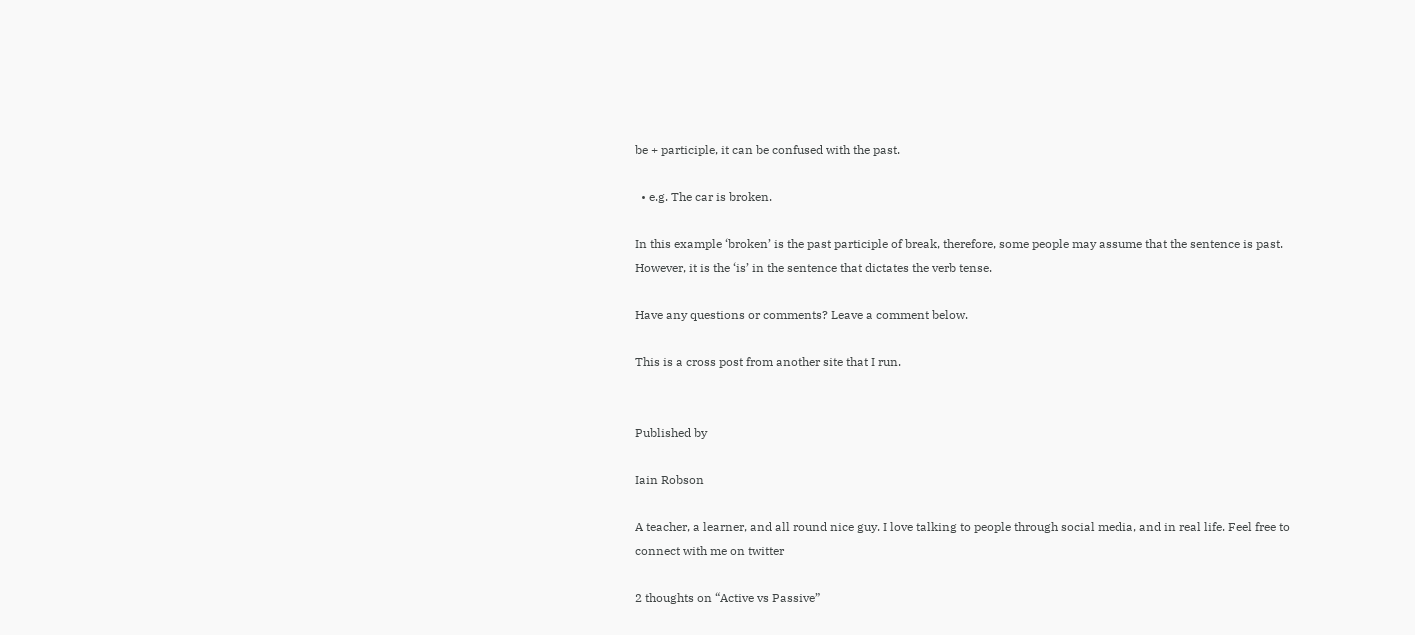be + participle, it can be confused with the past.

  • e.g. The car is broken.

In this example ‘broken’ is the past participle of break, therefore, some people may assume that the sentence is past. However, it is the ‘is’ in the sentence that dictates the verb tense.

Have any questions or comments? Leave a comment below.

This is a cross post from another site that I run.


Published by

Iain Robson

A teacher, a learner, and all round nice guy. I love talking to people through social media, and in real life. Feel free to connect with me on twitter

2 thoughts on “Active vs Passive”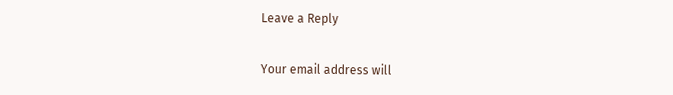Leave a Reply

Your email address will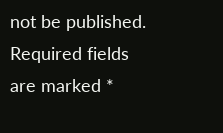not be published. Required fields are marked *